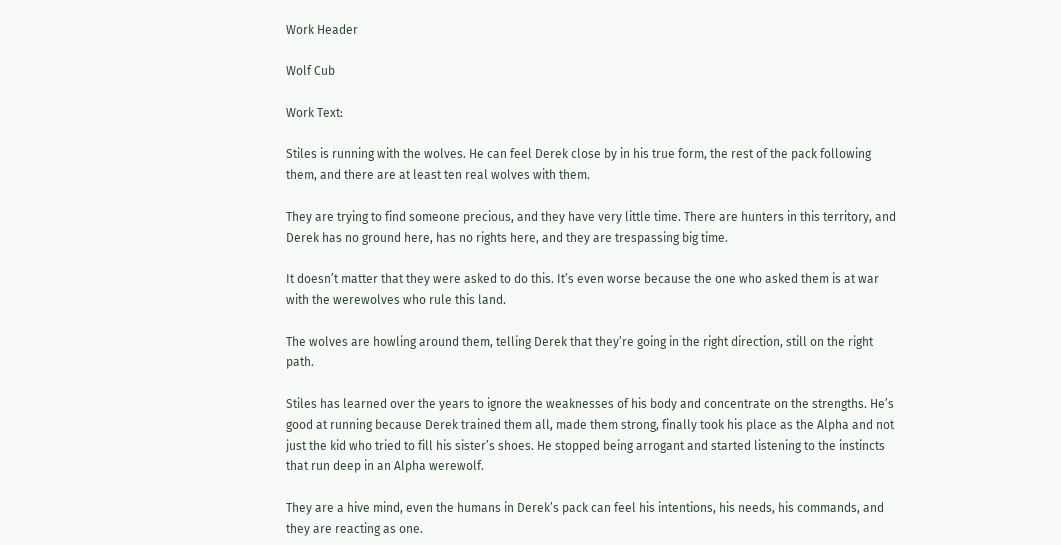Work Header

Wolf Cub

Work Text:

Stiles is running with the wolves. He can feel Derek close by in his true form, the rest of the pack following them, and there are at least ten real wolves with them.

They are trying to find someone precious, and they have very little time. There are hunters in this territory, and Derek has no ground here, has no rights here, and they are trespassing big time.

It doesn’t matter that they were asked to do this. It’s even worse because the one who asked them is at war with the werewolves who rule this land.

The wolves are howling around them, telling Derek that they’re going in the right direction, still on the right path.

Stiles has learned over the years to ignore the weaknesses of his body and concentrate on the strengths. He’s good at running because Derek trained them all, made them strong, finally took his place as the Alpha and not just the kid who tried to fill his sister’s shoes. He stopped being arrogant and started listening to the instincts that run deep in an Alpha werewolf.

They are a hive mind, even the humans in Derek’s pack can feel his intentions, his needs, his commands, and they are reacting as one.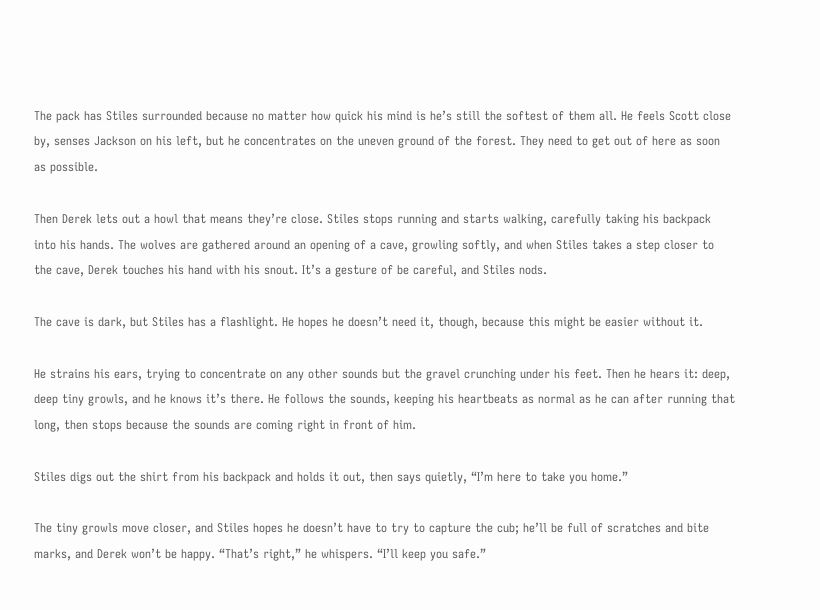The pack has Stiles surrounded because no matter how quick his mind is he’s still the softest of them all. He feels Scott close by, senses Jackson on his left, but he concentrates on the uneven ground of the forest. They need to get out of here as soon as possible.

Then Derek lets out a howl that means they’re close. Stiles stops running and starts walking, carefully taking his backpack into his hands. The wolves are gathered around an opening of a cave, growling softly, and when Stiles takes a step closer to the cave, Derek touches his hand with his snout. It’s a gesture of be careful, and Stiles nods.

The cave is dark, but Stiles has a flashlight. He hopes he doesn’t need it, though, because this might be easier without it.

He strains his ears, trying to concentrate on any other sounds but the gravel crunching under his feet. Then he hears it: deep, deep tiny growls, and he knows it’s there. He follows the sounds, keeping his heartbeats as normal as he can after running that long, then stops because the sounds are coming right in front of him.

Stiles digs out the shirt from his backpack and holds it out, then says quietly, “I’m here to take you home.”

The tiny growls move closer, and Stiles hopes he doesn’t have to try to capture the cub; he’ll be full of scratches and bite marks, and Derek won’t be happy. “That’s right,” he whispers. “I’ll keep you safe.”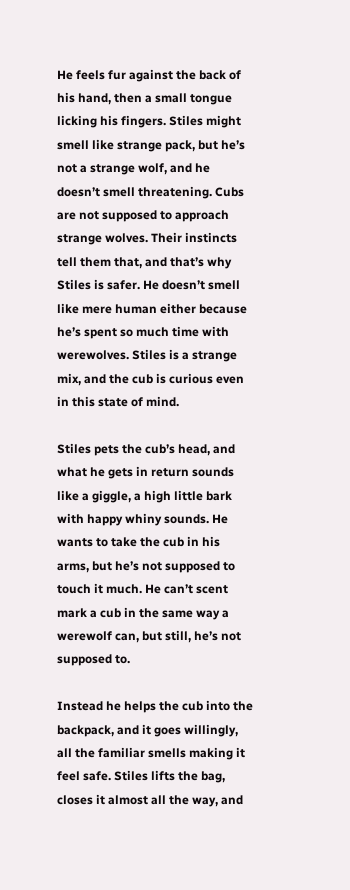He feels fur against the back of his hand, then a small tongue licking his fingers. Stiles might smell like strange pack, but he’s not a strange wolf, and he doesn’t smell threatening. Cubs are not supposed to approach strange wolves. Their instincts tell them that, and that’s why Stiles is safer. He doesn’t smell like mere human either because he’s spent so much time with werewolves. Stiles is a strange mix, and the cub is curious even in this state of mind.

Stiles pets the cub’s head, and what he gets in return sounds like a giggle, a high little bark with happy whiny sounds. He wants to take the cub in his arms, but he’s not supposed to touch it much. He can’t scent mark a cub in the same way a werewolf can, but still, he’s not supposed to.

Instead he helps the cub into the backpack, and it goes willingly, all the familiar smells making it feel safe. Stiles lifts the bag, closes it almost all the way, and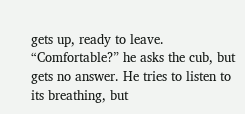gets up, ready to leave. “Comfortable?” he asks the cub, but gets no answer. He tries to listen to its breathing, but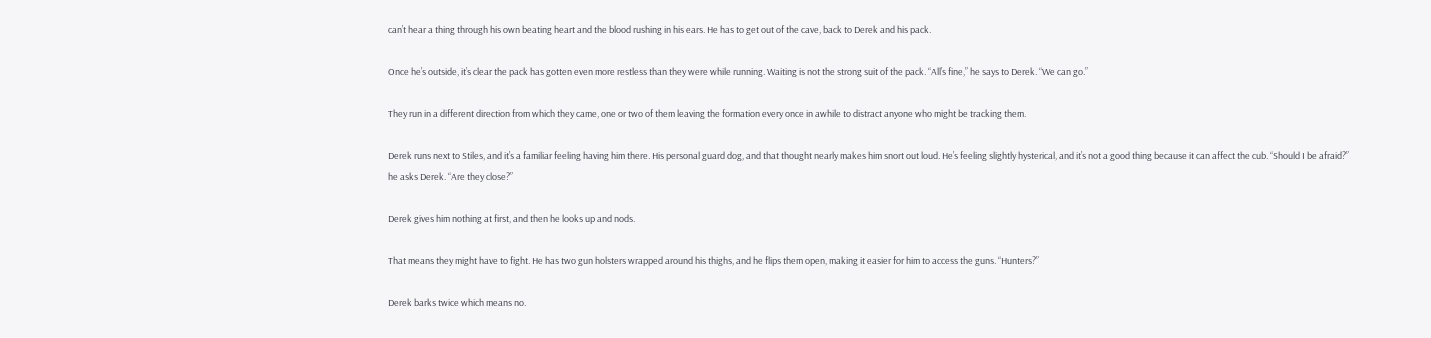can’t hear a thing through his own beating heart and the blood rushing in his ears. He has to get out of the cave, back to Derek and his pack.

Once he’s outside, it’s clear the pack has gotten even more restless than they were while running. Waiting is not the strong suit of the pack. “All’s fine,” he says to Derek. “We can go.”

They run in a different direction from which they came, one or two of them leaving the formation every once in awhile to distract anyone who might be tracking them.

Derek runs next to Stiles, and it’s a familiar feeling having him there. His personal guard dog, and that thought nearly makes him snort out loud. He’s feeling slightly hysterical, and it’s not a good thing because it can affect the cub. “Should I be afraid?” he asks Derek. “Are they close?”

Derek gives him nothing at first, and then he looks up and nods.

That means they might have to fight. He has two gun holsters wrapped around his thighs, and he flips them open, making it easier for him to access the guns. “Hunters?”

Derek barks twice which means no.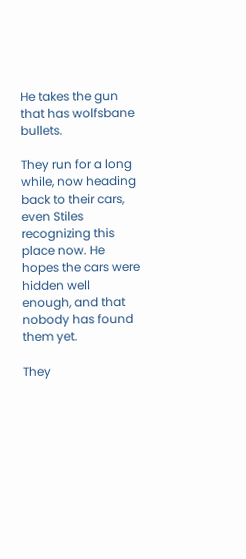He takes the gun that has wolfsbane bullets.

They run for a long while, now heading back to their cars, even Stiles recognizing this place now. He hopes the cars were hidden well enough, and that nobody has found them yet.

They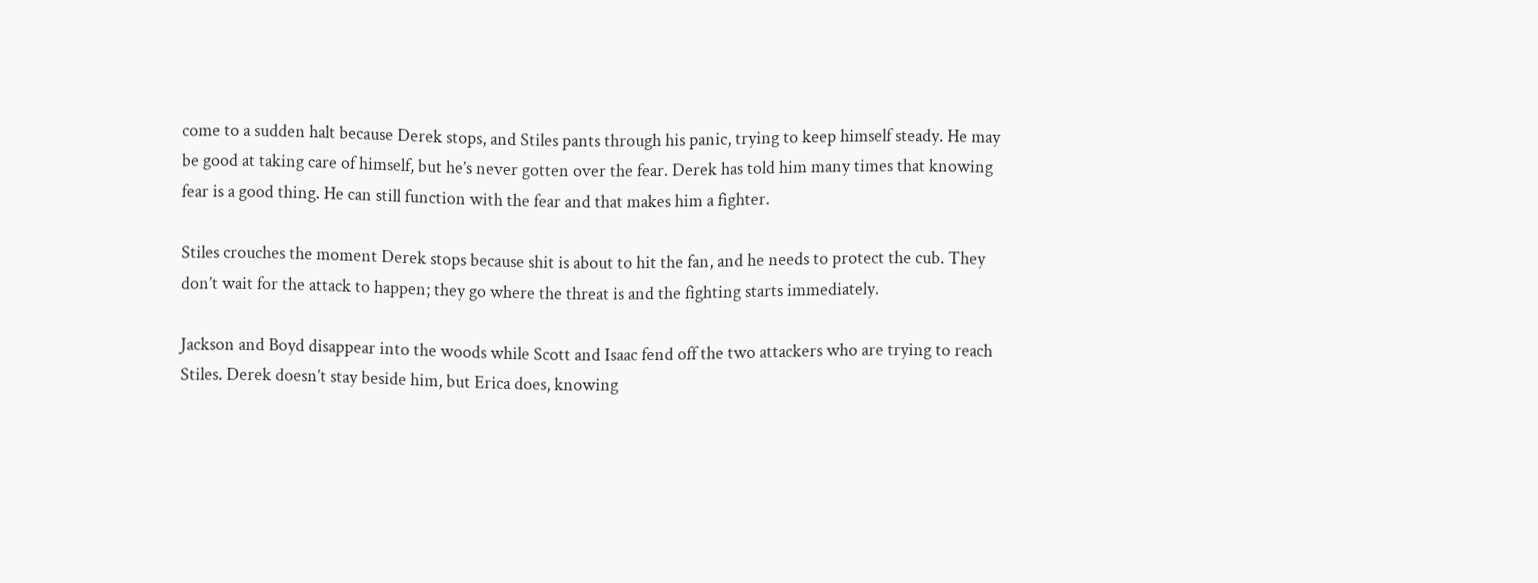come to a sudden halt because Derek stops, and Stiles pants through his panic, trying to keep himself steady. He may be good at taking care of himself, but he’s never gotten over the fear. Derek has told him many times that knowing fear is a good thing. He can still function with the fear and that makes him a fighter.

Stiles crouches the moment Derek stops because shit is about to hit the fan, and he needs to protect the cub. They don’t wait for the attack to happen; they go where the threat is and the fighting starts immediately.

Jackson and Boyd disappear into the woods while Scott and Isaac fend off the two attackers who are trying to reach Stiles. Derek doesn’t stay beside him, but Erica does, knowing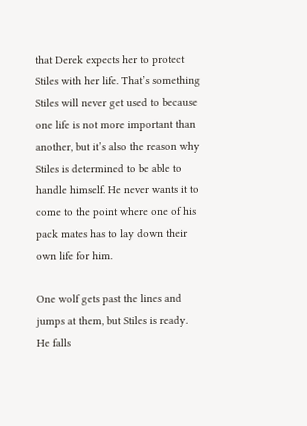that Derek expects her to protect Stiles with her life. That’s something Stiles will never get used to because one life is not more important than another, but it’s also the reason why Stiles is determined to be able to handle himself. He never wants it to come to the point where one of his pack mates has to lay down their own life for him.

One wolf gets past the lines and jumps at them, but Stiles is ready. He falls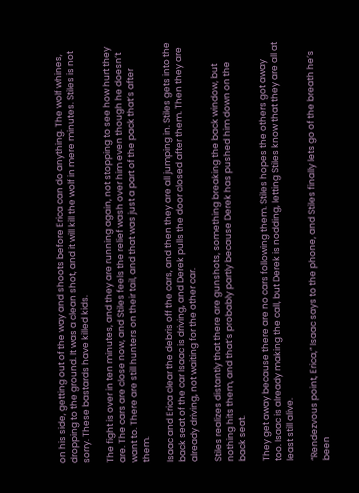on his side, getting out of the way and shoots before Erica can do anything. The wolf whines, dropping to the ground. It was a clean shot, and it will kill the wolf in mere minutes. Stiles is not sorry. These bastards have killed kids.

The fight is over in ten minutes, and they are running again, not stopping to see how hurt they are. The cars are close now, and Stiles feels the relief wash over him even though he doesn’t want to. There are still hunters on their tail, and that was just a part of the pack that’s after them.

Isaac and Erica clear the debris off the cars, and then they are all jumping in. Stiles gets into the back seat of the car Isaac is driving, and Derek pulls the door closed after them. Then they are already driving, not waiting for the other car.

Stiles realizes distantly that there are gunshots, something breaking the back window, but nothing hits them, and that’s probably partly because Derek has pushed him down on the back seat.

They get away because there are no cars following them. Stiles hopes the others got away too. Isaac is already making the call, but Derek is nodding, letting Stiles know that they are all at least still alive.

“Rendezvous point, Erica,” Isaac says to the phone, and Stiles finally lets go of the breath he’s been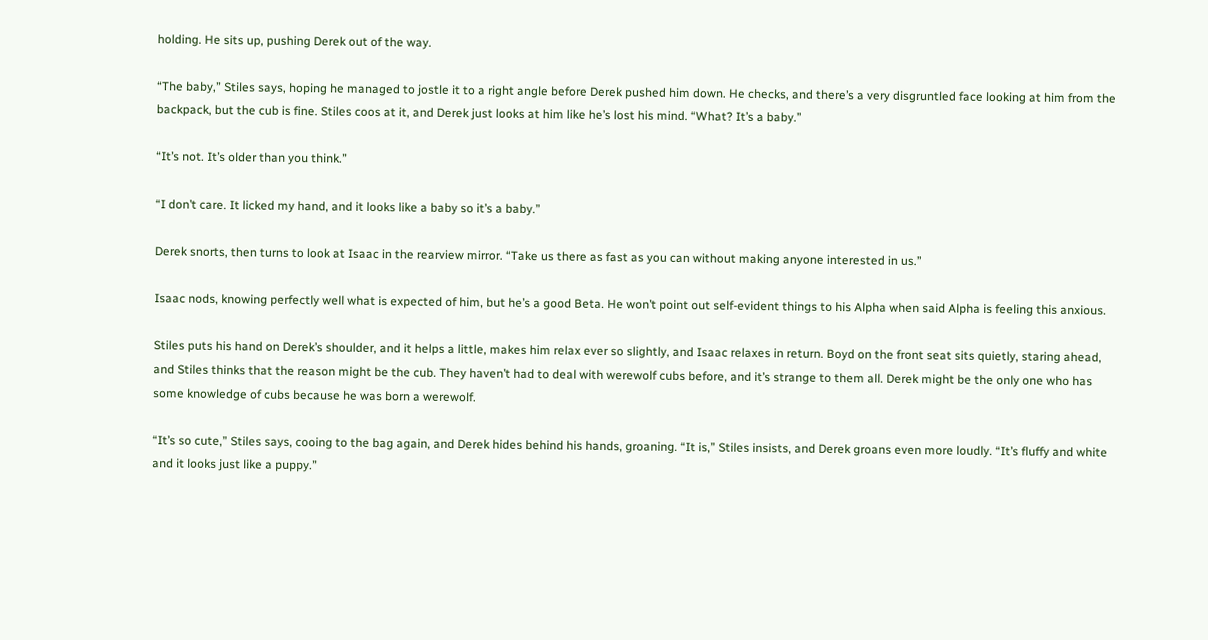holding. He sits up, pushing Derek out of the way.

“The baby,” Stiles says, hoping he managed to jostle it to a right angle before Derek pushed him down. He checks, and there’s a very disgruntled face looking at him from the backpack, but the cub is fine. Stiles coos at it, and Derek just looks at him like he’s lost his mind. “What? It’s a baby.”

“It’s not. It’s older than you think.”

“I don’t care. It licked my hand, and it looks like a baby so it’s a baby.”

Derek snorts, then turns to look at Isaac in the rearview mirror. “Take us there as fast as you can without making anyone interested in us.”

Isaac nods, knowing perfectly well what is expected of him, but he’s a good Beta. He won’t point out self-evident things to his Alpha when said Alpha is feeling this anxious.

Stiles puts his hand on Derek’s shoulder, and it helps a little, makes him relax ever so slightly, and Isaac relaxes in return. Boyd on the front seat sits quietly, staring ahead, and Stiles thinks that the reason might be the cub. They haven’t had to deal with werewolf cubs before, and it’s strange to them all. Derek might be the only one who has some knowledge of cubs because he was born a werewolf.

“It’s so cute,” Stiles says, cooing to the bag again, and Derek hides behind his hands, groaning. “It is,” Stiles insists, and Derek groans even more loudly. “It’s fluffy and white and it looks just like a puppy.”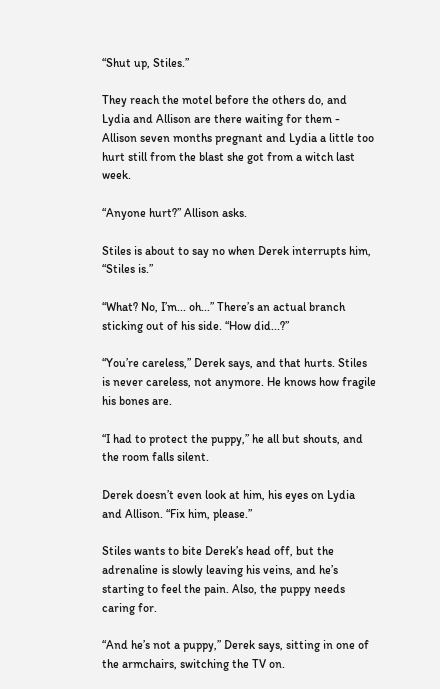“Shut up, Stiles.”

They reach the motel before the others do, and Lydia and Allison are there waiting for them - Allison seven months pregnant and Lydia a little too hurt still from the blast she got from a witch last week.

“Anyone hurt?” Allison asks.

Stiles is about to say no when Derek interrupts him, “Stiles is.”

“What? No, I’m... oh...” There’s an actual branch sticking out of his side. “How did...?”

“You’re careless,” Derek says, and that hurts. Stiles is never careless, not anymore. He knows how fragile his bones are.

“I had to protect the puppy,” he all but shouts, and the room falls silent.

Derek doesn’t even look at him, his eyes on Lydia and Allison. “Fix him, please.”

Stiles wants to bite Derek’s head off, but the adrenaline is slowly leaving his veins, and he’s starting to feel the pain. Also, the puppy needs caring for.

“And he’s not a puppy,” Derek says, sitting in one of the armchairs, switching the TV on.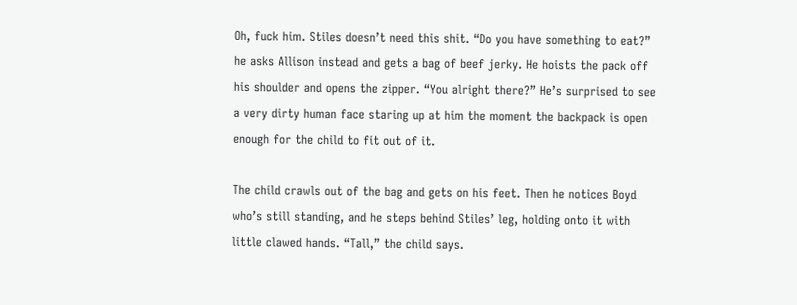Oh, fuck him. Stiles doesn’t need this shit. “Do you have something to eat?” he asks Allison instead and gets a bag of beef jerky. He hoists the pack off his shoulder and opens the zipper. “You alright there?” He’s surprised to see a very dirty human face staring up at him the moment the backpack is open enough for the child to fit out of it.

The child crawls out of the bag and gets on his feet. Then he notices Boyd who’s still standing, and he steps behind Stiles’ leg, holding onto it with little clawed hands. “Tall,” the child says.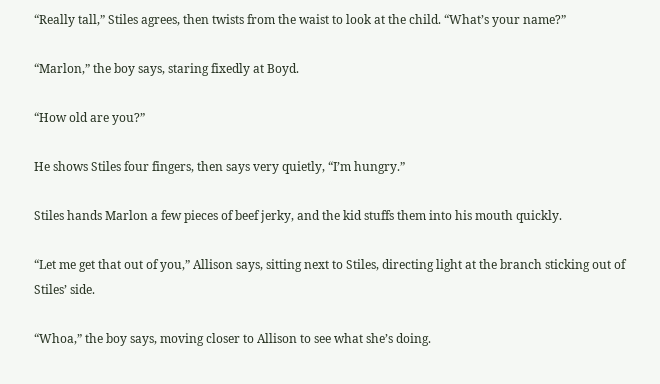“Really tall,” Stiles agrees, then twists from the waist to look at the child. “What’s your name?”

“Marlon,” the boy says, staring fixedly at Boyd.

“How old are you?”

He shows Stiles four fingers, then says very quietly, “I’m hungry.”

Stiles hands Marlon a few pieces of beef jerky, and the kid stuffs them into his mouth quickly.

“Let me get that out of you,” Allison says, sitting next to Stiles, directing light at the branch sticking out of Stiles’ side.

“Whoa,” the boy says, moving closer to Allison to see what she’s doing.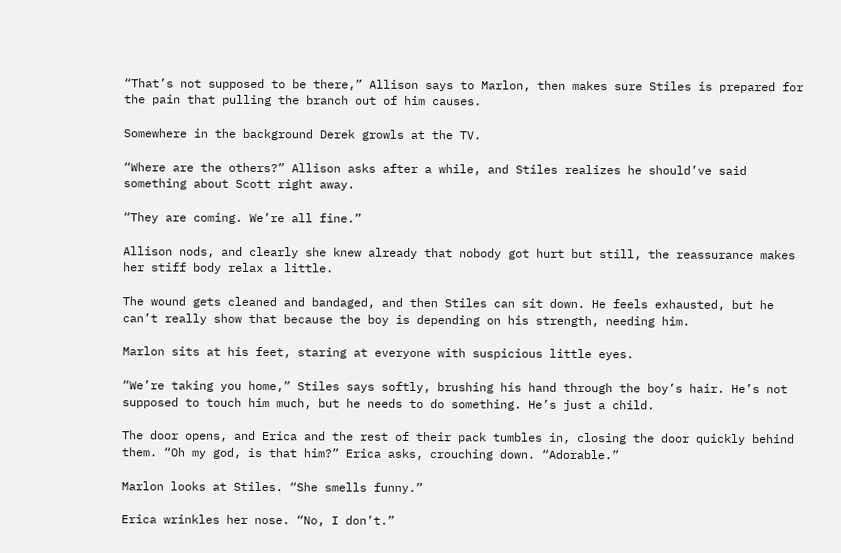“That’s not supposed to be there,” Allison says to Marlon, then makes sure Stiles is prepared for the pain that pulling the branch out of him causes.

Somewhere in the background Derek growls at the TV.

“Where are the others?” Allison asks after a while, and Stiles realizes he should’ve said something about Scott right away.

“They are coming. We’re all fine.”

Allison nods, and clearly she knew already that nobody got hurt but still, the reassurance makes her stiff body relax a little.

The wound gets cleaned and bandaged, and then Stiles can sit down. He feels exhausted, but he can’t really show that because the boy is depending on his strength, needing him.

Marlon sits at his feet, staring at everyone with suspicious little eyes.

“We’re taking you home,” Stiles says softly, brushing his hand through the boy’s hair. He’s not supposed to touch him much, but he needs to do something. He’s just a child.

The door opens, and Erica and the rest of their pack tumbles in, closing the door quickly behind them. “Oh my god, is that him?” Erica asks, crouching down. “Adorable.”

Marlon looks at Stiles. “She smells funny.”

Erica wrinkles her nose. “No, I don’t.”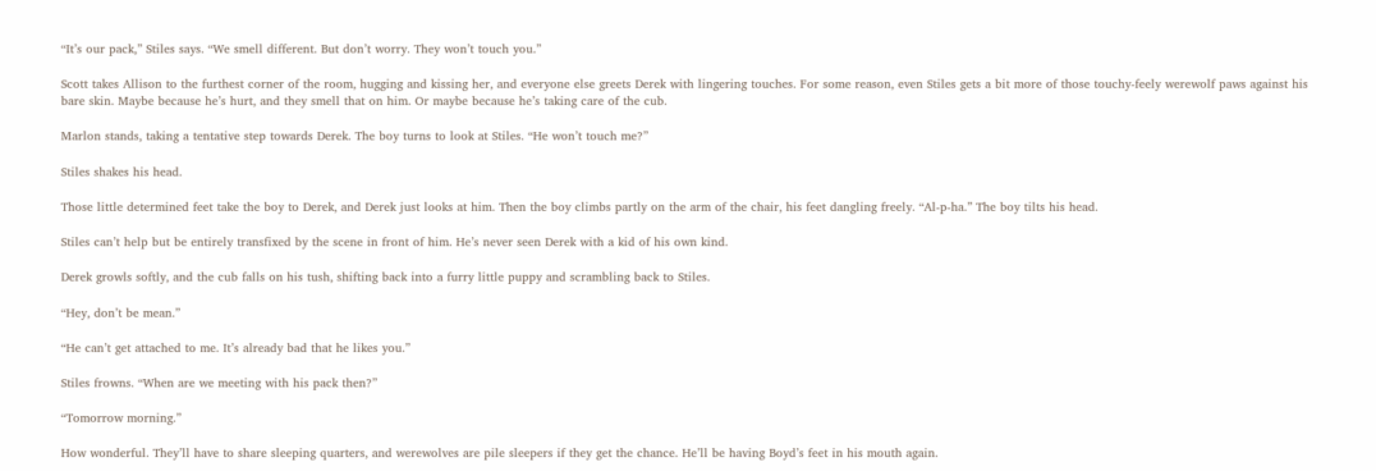“It’s our pack,” Stiles says. “We smell different. But don’t worry. They won’t touch you.”

Scott takes Allison to the furthest corner of the room, hugging and kissing her, and everyone else greets Derek with lingering touches. For some reason, even Stiles gets a bit more of those touchy-feely werewolf paws against his bare skin. Maybe because he’s hurt, and they smell that on him. Or maybe because he’s taking care of the cub.

Marlon stands, taking a tentative step towards Derek. The boy turns to look at Stiles. “He won’t touch me?”

Stiles shakes his head.

Those little determined feet take the boy to Derek, and Derek just looks at him. Then the boy climbs partly on the arm of the chair, his feet dangling freely. “Al-p-ha.” The boy tilts his head.

Stiles can’t help but be entirely transfixed by the scene in front of him. He’s never seen Derek with a kid of his own kind.

Derek growls softly, and the cub falls on his tush, shifting back into a furry little puppy and scrambling back to Stiles.

“Hey, don’t be mean.”

“He can’t get attached to me. It’s already bad that he likes you.”

Stiles frowns. “When are we meeting with his pack then?”

“Tomorrow morning.”

How wonderful. They’ll have to share sleeping quarters, and werewolves are pile sleepers if they get the chance. He’ll be having Boyd’s feet in his mouth again.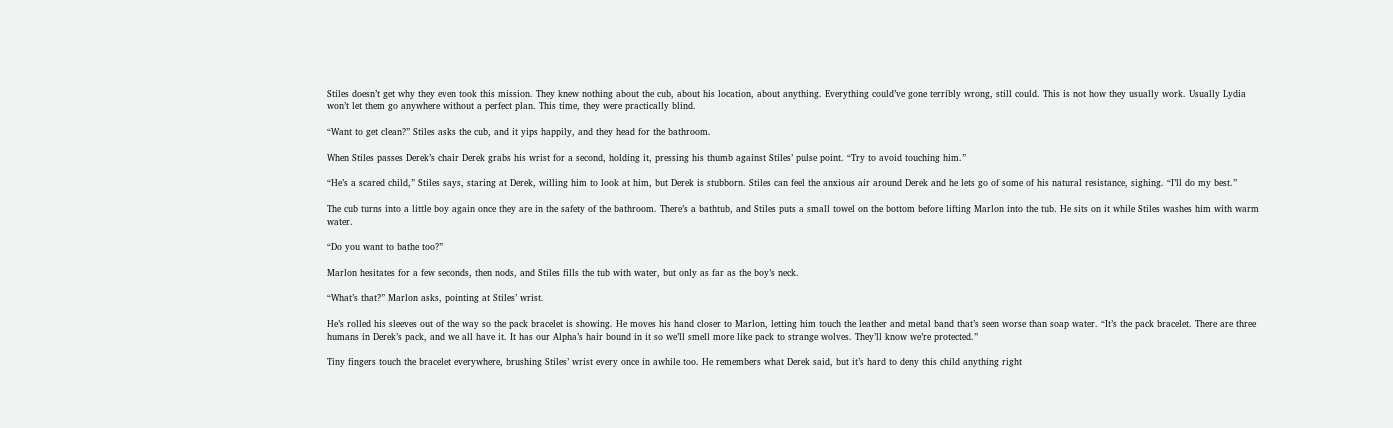Stiles doesn’t get why they even took this mission. They knew nothing about the cub, about his location, about anything. Everything could’ve gone terribly wrong, still could. This is not how they usually work. Usually Lydia won’t let them go anywhere without a perfect plan. This time, they were practically blind.

“Want to get clean?” Stiles asks the cub, and it yips happily, and they head for the bathroom.

When Stiles passes Derek’s chair Derek grabs his wrist for a second, holding it, pressing his thumb against Stiles’ pulse point. “Try to avoid touching him.”

“He’s a scared child,” Stiles says, staring at Derek, willing him to look at him, but Derek is stubborn. Stiles can feel the anxious air around Derek and he lets go of some of his natural resistance, sighing. “I’ll do my best.”

The cub turns into a little boy again once they are in the safety of the bathroom. There’s a bathtub, and Stiles puts a small towel on the bottom before lifting Marlon into the tub. He sits on it while Stiles washes him with warm water.

“Do you want to bathe too?”

Marlon hesitates for a few seconds, then nods, and Stiles fills the tub with water, but only as far as the boy’s neck.

“What’s that?” Marlon asks, pointing at Stiles’ wrist.

He’s rolled his sleeves out of the way so the pack bracelet is showing. He moves his hand closer to Marlon, letting him touch the leather and metal band that’s seen worse than soap water. “It’s the pack bracelet. There are three humans in Derek’s pack, and we all have it. It has our Alpha’s hair bound in it so we’ll smell more like pack to strange wolves. They’ll know we’re protected.”

Tiny fingers touch the bracelet everywhere, brushing Stiles’ wrist every once in awhile too. He remembers what Derek said, but it’s hard to deny this child anything right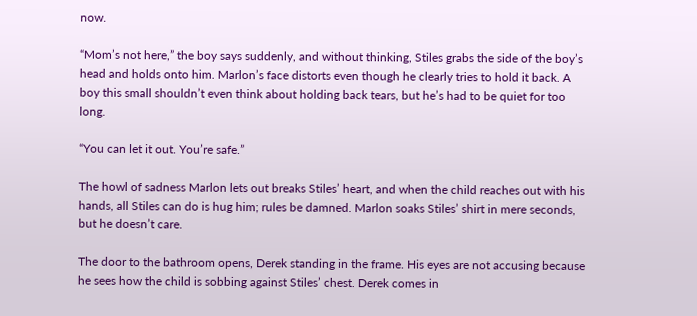now.

“Mom’s not here,” the boy says suddenly, and without thinking, Stiles grabs the side of the boy’s head and holds onto him. Marlon’s face distorts even though he clearly tries to hold it back. A boy this small shouldn’t even think about holding back tears, but he’s had to be quiet for too long.

“You can let it out. You’re safe.”

The howl of sadness Marlon lets out breaks Stiles’ heart, and when the child reaches out with his hands, all Stiles can do is hug him; rules be damned. Marlon soaks Stiles’ shirt in mere seconds, but he doesn’t care.

The door to the bathroom opens, Derek standing in the frame. His eyes are not accusing because he sees how the child is sobbing against Stiles’ chest. Derek comes in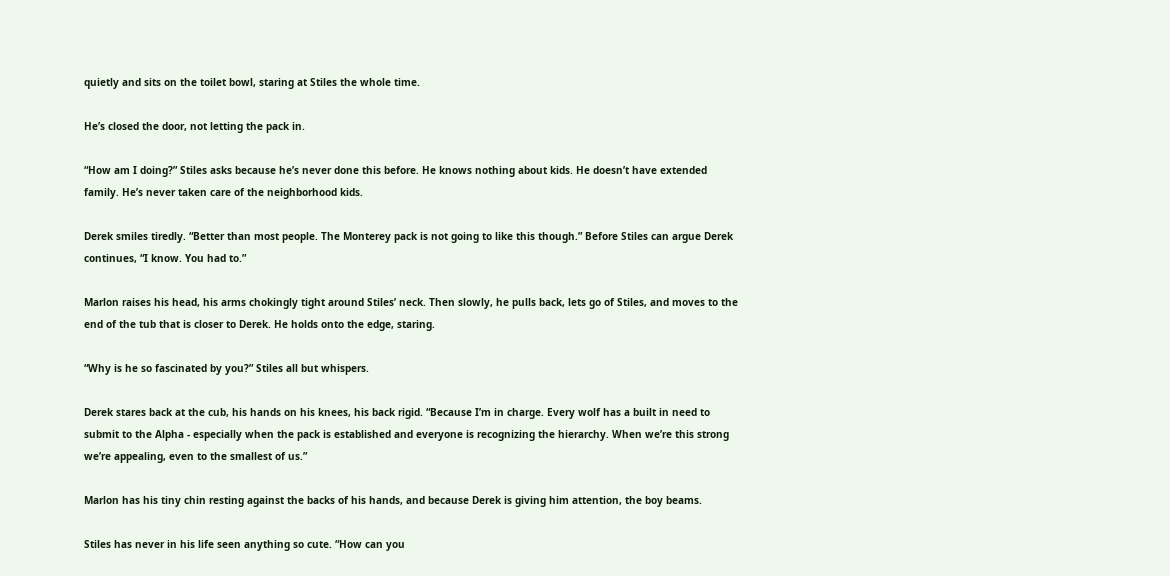quietly and sits on the toilet bowl, staring at Stiles the whole time.

He’s closed the door, not letting the pack in.

“How am I doing?” Stiles asks because he’s never done this before. He knows nothing about kids. He doesn’t have extended family. He’s never taken care of the neighborhood kids.

Derek smiles tiredly. “Better than most people. The Monterey pack is not going to like this though.” Before Stiles can argue Derek continues, “I know. You had to.”

Marlon raises his head, his arms chokingly tight around Stiles’ neck. Then slowly, he pulls back, lets go of Stiles, and moves to the end of the tub that is closer to Derek. He holds onto the edge, staring.

“Why is he so fascinated by you?” Stiles all but whispers.

Derek stares back at the cub, his hands on his knees, his back rigid. “Because I’m in charge. Every wolf has a built in need to submit to the Alpha - especially when the pack is established and everyone is recognizing the hierarchy. When we’re this strong we’re appealing, even to the smallest of us.”

Marlon has his tiny chin resting against the backs of his hands, and because Derek is giving him attention, the boy beams.

Stiles has never in his life seen anything so cute. “How can you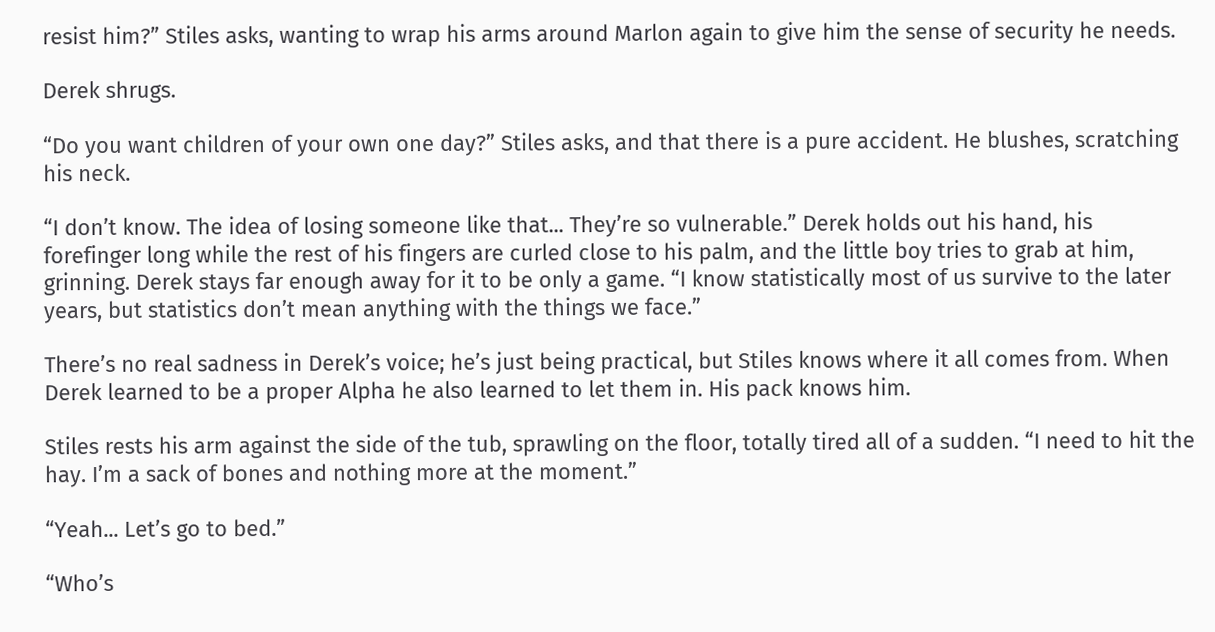resist him?” Stiles asks, wanting to wrap his arms around Marlon again to give him the sense of security he needs.

Derek shrugs.

“Do you want children of your own one day?” Stiles asks, and that there is a pure accident. He blushes, scratching his neck.

“I don’t know. The idea of losing someone like that... They’re so vulnerable.” Derek holds out his hand, his forefinger long while the rest of his fingers are curled close to his palm, and the little boy tries to grab at him, grinning. Derek stays far enough away for it to be only a game. “I know statistically most of us survive to the later years, but statistics don’t mean anything with the things we face.”

There’s no real sadness in Derek’s voice; he’s just being practical, but Stiles knows where it all comes from. When Derek learned to be a proper Alpha he also learned to let them in. His pack knows him.

Stiles rests his arm against the side of the tub, sprawling on the floor, totally tired all of a sudden. “I need to hit the hay. I’m a sack of bones and nothing more at the moment.”

“Yeah... Let’s go to bed.”

“Who’s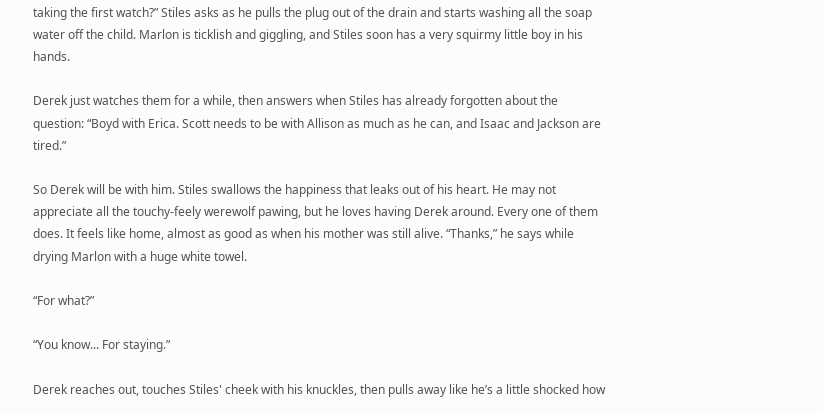taking the first watch?” Stiles asks as he pulls the plug out of the drain and starts washing all the soap water off the child. Marlon is ticklish and giggling, and Stiles soon has a very squirmy little boy in his hands.

Derek just watches them for a while, then answers when Stiles has already forgotten about the question: “Boyd with Erica. Scott needs to be with Allison as much as he can, and Isaac and Jackson are tired.”

So Derek will be with him. Stiles swallows the happiness that leaks out of his heart. He may not appreciate all the touchy-feely werewolf pawing, but he loves having Derek around. Every one of them does. It feels like home, almost as good as when his mother was still alive. “Thanks,” he says while drying Marlon with a huge white towel.

“For what?”

“You know... For staying.”

Derek reaches out, touches Stiles' cheek with his knuckles, then pulls away like he’s a little shocked how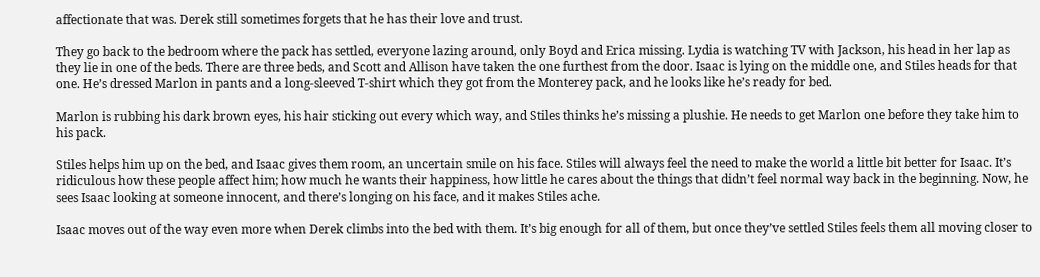affectionate that was. Derek still sometimes forgets that he has their love and trust.

They go back to the bedroom where the pack has settled, everyone lazing around, only Boyd and Erica missing. Lydia is watching TV with Jackson, his head in her lap as they lie in one of the beds. There are three beds, and Scott and Allison have taken the one furthest from the door. Isaac is lying on the middle one, and Stiles heads for that one. He’s dressed Marlon in pants and a long-sleeved T-shirt which they got from the Monterey pack, and he looks like he’s ready for bed.

Marlon is rubbing his dark brown eyes, his hair sticking out every which way, and Stiles thinks he’s missing a plushie. He needs to get Marlon one before they take him to his pack.

Stiles helps him up on the bed, and Isaac gives them room, an uncertain smile on his face. Stiles will always feel the need to make the world a little bit better for Isaac. It’s ridiculous how these people affect him; how much he wants their happiness, how little he cares about the things that didn’t feel normal way back in the beginning. Now, he sees Isaac looking at someone innocent, and there’s longing on his face, and it makes Stiles ache.

Isaac moves out of the way even more when Derek climbs into the bed with them. It’s big enough for all of them, but once they’ve settled Stiles feels them all moving closer to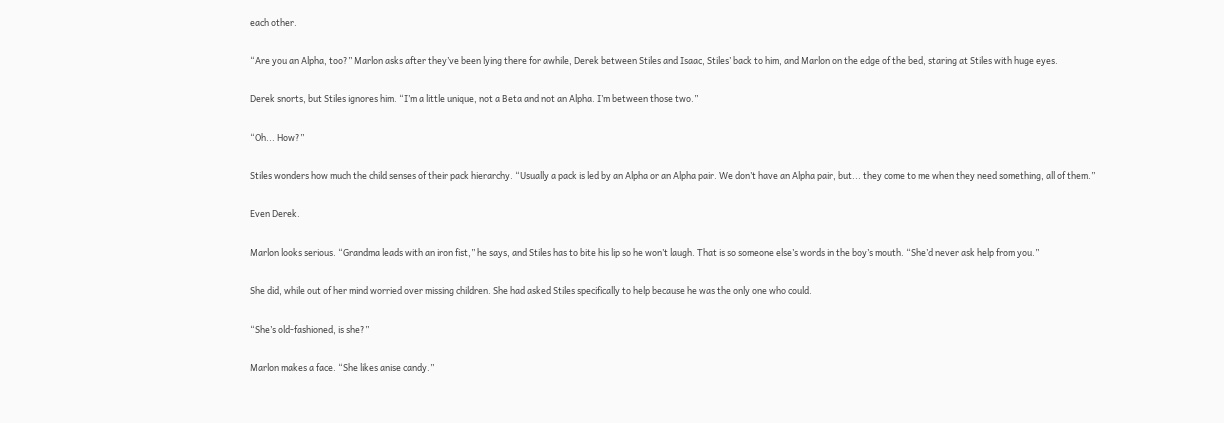each other.

“Are you an Alpha, too?” Marlon asks after they’ve been lying there for awhile, Derek between Stiles and Isaac, Stiles’ back to him, and Marlon on the edge of the bed, staring at Stiles with huge eyes.

Derek snorts, but Stiles ignores him. “I’m a little unique, not a Beta and not an Alpha. I’m between those two.”

“Oh... How?”

Stiles wonders how much the child senses of their pack hierarchy. “Usually a pack is led by an Alpha or an Alpha pair. We don’t have an Alpha pair, but... they come to me when they need something, all of them.”

Even Derek.

Marlon looks serious. “Grandma leads with an iron fist,” he says, and Stiles has to bite his lip so he won’t laugh. That is so someone else’s words in the boy’s mouth. “She’d never ask help from you.”

She did, while out of her mind worried over missing children. She had asked Stiles specifically to help because he was the only one who could.

“She’s old-fashioned, is she?”

Marlon makes a face. “She likes anise candy.”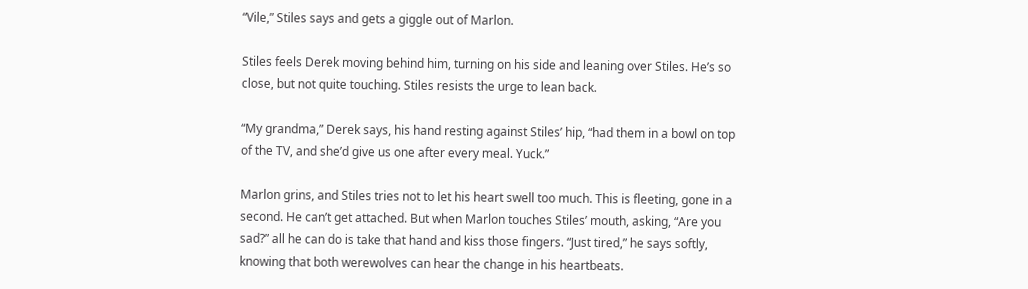“Vile,” Stiles says and gets a giggle out of Marlon.

Stiles feels Derek moving behind him, turning on his side and leaning over Stiles. He’s so close, but not quite touching. Stiles resists the urge to lean back.

“My grandma,” Derek says, his hand resting against Stiles’ hip, “had them in a bowl on top of the TV, and she’d give us one after every meal. Yuck.”

Marlon grins, and Stiles tries not to let his heart swell too much. This is fleeting, gone in a second. He can’t get attached. But when Marlon touches Stiles’ mouth, asking, “Are you sad?” all he can do is take that hand and kiss those fingers. “Just tired,” he says softly, knowing that both werewolves can hear the change in his heartbeats.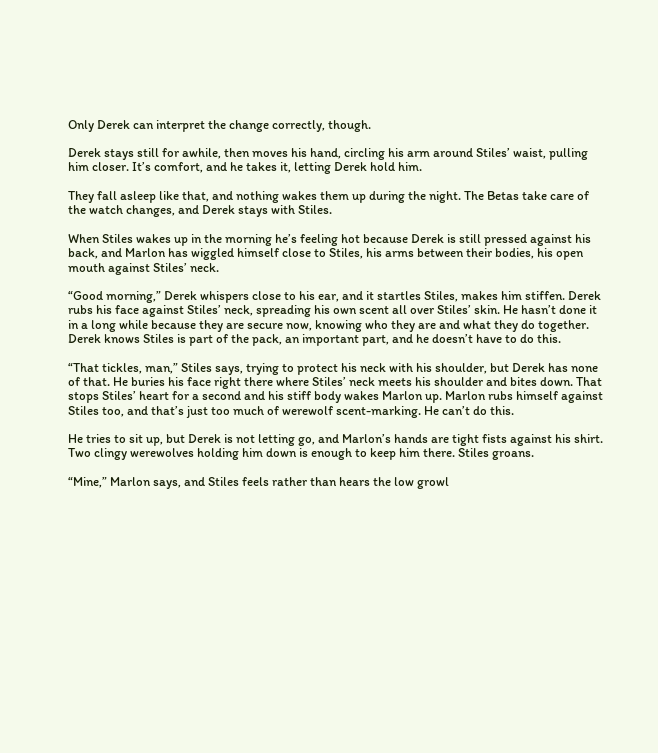Only Derek can interpret the change correctly, though.

Derek stays still for awhile, then moves his hand, circling his arm around Stiles’ waist, pulling him closer. It’s comfort, and he takes it, letting Derek hold him.

They fall asleep like that, and nothing wakes them up during the night. The Betas take care of the watch changes, and Derek stays with Stiles.

When Stiles wakes up in the morning he’s feeling hot because Derek is still pressed against his back, and Marlon has wiggled himself close to Stiles, his arms between their bodies, his open mouth against Stiles’ neck.

“Good morning,” Derek whispers close to his ear, and it startles Stiles, makes him stiffen. Derek rubs his face against Stiles’ neck, spreading his own scent all over Stiles’ skin. He hasn’t done it in a long while because they are secure now, knowing who they are and what they do together. Derek knows Stiles is part of the pack, an important part, and he doesn’t have to do this.

“That tickles, man,” Stiles says, trying to protect his neck with his shoulder, but Derek has none of that. He buries his face right there where Stiles’ neck meets his shoulder and bites down. That stops Stiles’ heart for a second and his stiff body wakes Marlon up. Marlon rubs himself against Stiles too, and that’s just too much of werewolf scent-marking. He can’t do this.

He tries to sit up, but Derek is not letting go, and Marlon’s hands are tight fists against his shirt. Two clingy werewolves holding him down is enough to keep him there. Stiles groans.

“Mine,” Marlon says, and Stiles feels rather than hears the low growl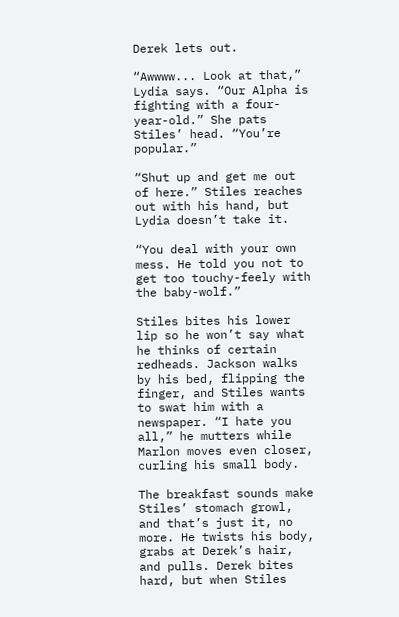Derek lets out.

“Awwww... Look at that,” Lydia says. “Our Alpha is fighting with a four-year-old.” She pats Stiles’ head. “You’re popular.”

“Shut up and get me out of here.” Stiles reaches out with his hand, but Lydia doesn’t take it.

“You deal with your own mess. He told you not to get too touchy-feely with the baby-wolf.”

Stiles bites his lower lip so he won’t say what he thinks of certain redheads. Jackson walks by his bed, flipping the finger, and Stiles wants to swat him with a newspaper. “I hate you all,” he mutters while Marlon moves even closer, curling his small body.

The breakfast sounds make Stiles’ stomach growl, and that’s just it, no more. He twists his body, grabs at Derek’s hair, and pulls. Derek bites hard, but when Stiles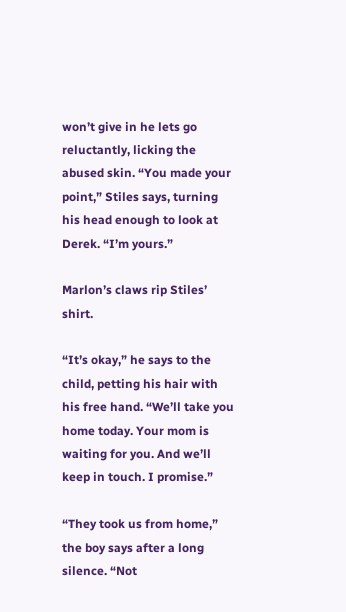won’t give in he lets go reluctantly, licking the abused skin. “You made your point,” Stiles says, turning his head enough to look at Derek. “I’m yours.”

Marlon’s claws rip Stiles’ shirt.

“It’s okay,” he says to the child, petting his hair with his free hand. “We’ll take you home today. Your mom is waiting for you. And we’ll keep in touch. I promise.”

“They took us from home,” the boy says after a long silence. “Not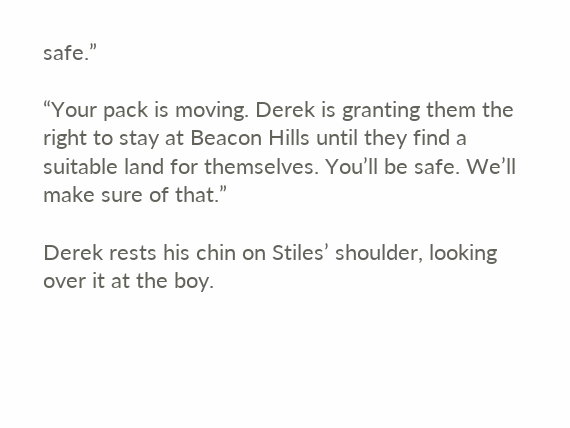safe.”

“Your pack is moving. Derek is granting them the right to stay at Beacon Hills until they find a suitable land for themselves. You’ll be safe. We’ll make sure of that.”

Derek rests his chin on Stiles’ shoulder, looking over it at the boy.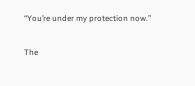“You’re under my protection now.”

The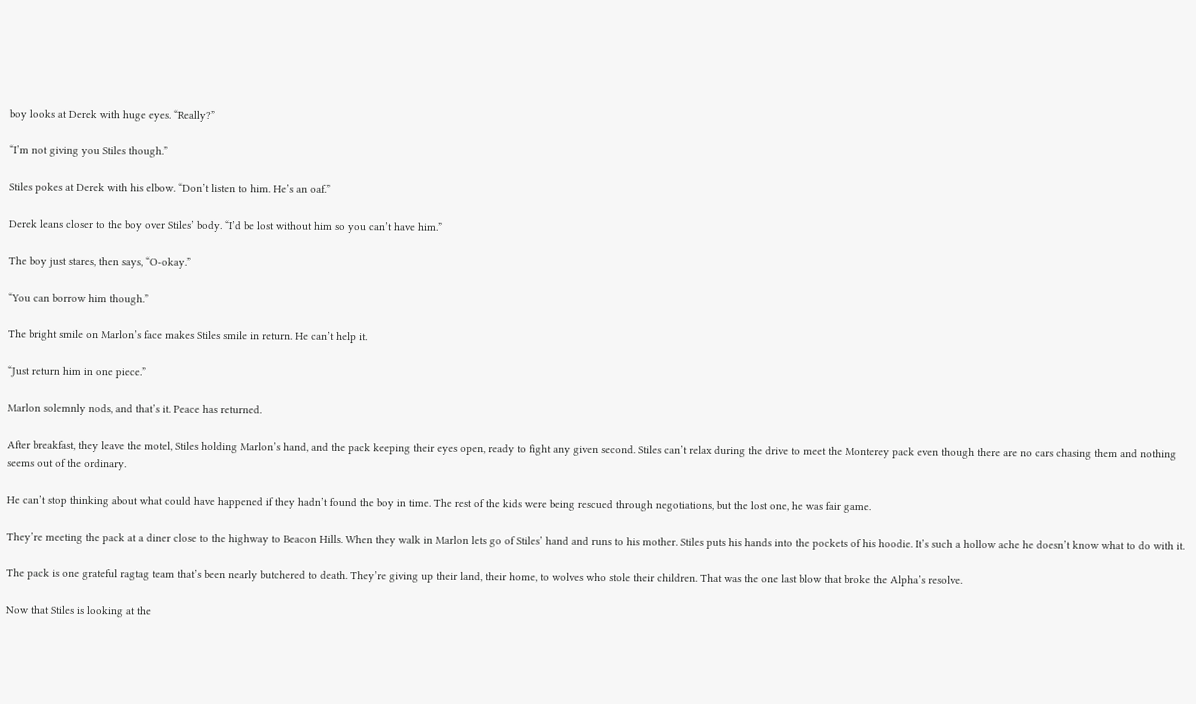boy looks at Derek with huge eyes. “Really?”

“I’m not giving you Stiles though.”

Stiles pokes at Derek with his elbow. “Don’t listen to him. He’s an oaf.”

Derek leans closer to the boy over Stiles’ body. “I’d be lost without him so you can’t have him.”

The boy just stares, then says, “O-okay.”

“You can borrow him though.”

The bright smile on Marlon’s face makes Stiles smile in return. He can’t help it.

“Just return him in one piece.”

Marlon solemnly nods, and that’s it. Peace has returned.

After breakfast, they leave the motel, Stiles holding Marlon’s hand, and the pack keeping their eyes open, ready to fight any given second. Stiles can’t relax during the drive to meet the Monterey pack even though there are no cars chasing them and nothing seems out of the ordinary.

He can’t stop thinking about what could have happened if they hadn’t found the boy in time. The rest of the kids were being rescued through negotiations, but the lost one, he was fair game.

They’re meeting the pack at a diner close to the highway to Beacon Hills. When they walk in Marlon lets go of Stiles’ hand and runs to his mother. Stiles puts his hands into the pockets of his hoodie. It’s such a hollow ache he doesn’t know what to do with it.

The pack is one grateful ragtag team that’s been nearly butchered to death. They’re giving up their land, their home, to wolves who stole their children. That was the one last blow that broke the Alpha’s resolve.

Now that Stiles is looking at the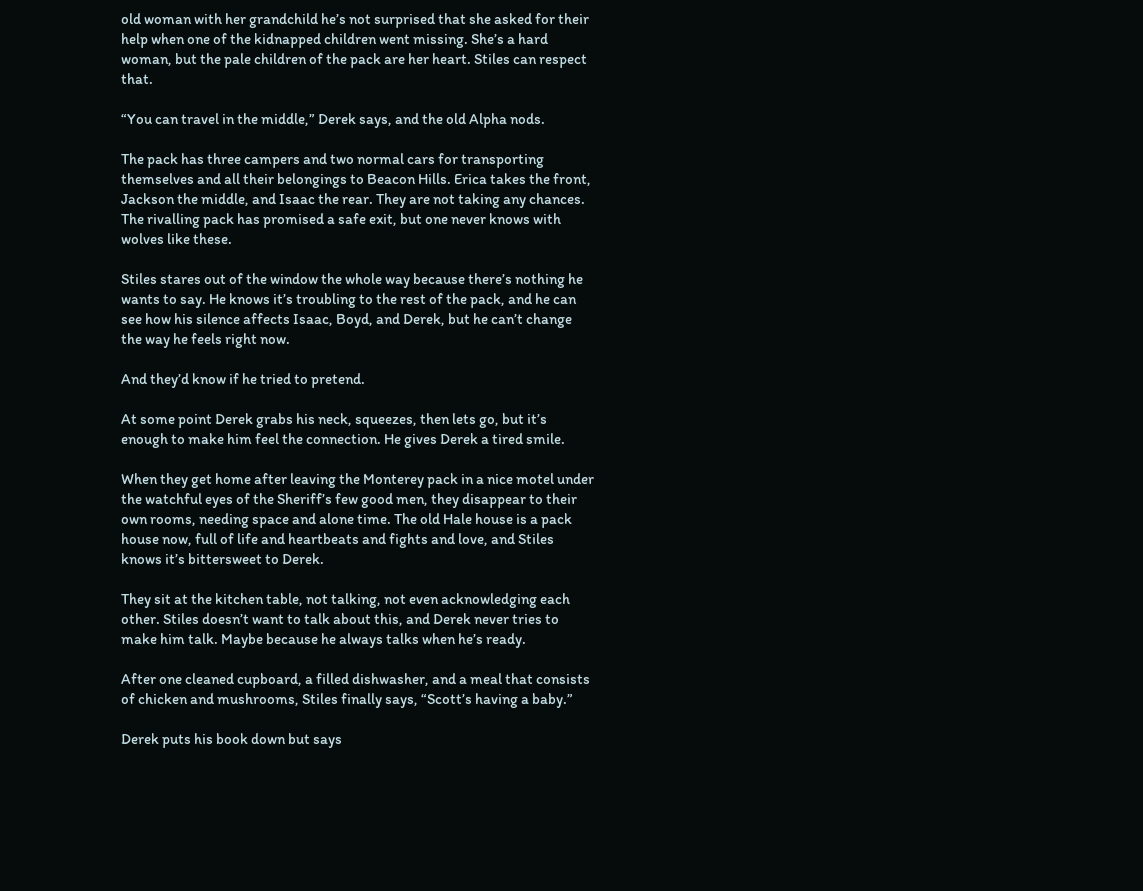old woman with her grandchild he’s not surprised that she asked for their help when one of the kidnapped children went missing. She’s a hard woman, but the pale children of the pack are her heart. Stiles can respect that.

“You can travel in the middle,” Derek says, and the old Alpha nods.

The pack has three campers and two normal cars for transporting themselves and all their belongings to Beacon Hills. Erica takes the front, Jackson the middle, and Isaac the rear. They are not taking any chances. The rivalling pack has promised a safe exit, but one never knows with wolves like these.

Stiles stares out of the window the whole way because there’s nothing he wants to say. He knows it’s troubling to the rest of the pack, and he can see how his silence affects Isaac, Boyd, and Derek, but he can’t change the way he feels right now.

And they’d know if he tried to pretend.

At some point Derek grabs his neck, squeezes, then lets go, but it’s enough to make him feel the connection. He gives Derek a tired smile.

When they get home after leaving the Monterey pack in a nice motel under the watchful eyes of the Sheriff’s few good men, they disappear to their own rooms, needing space and alone time. The old Hale house is a pack house now, full of life and heartbeats and fights and love, and Stiles knows it’s bittersweet to Derek.

They sit at the kitchen table, not talking, not even acknowledging each other. Stiles doesn’t want to talk about this, and Derek never tries to make him talk. Maybe because he always talks when he’s ready.

After one cleaned cupboard, a filled dishwasher, and a meal that consists of chicken and mushrooms, Stiles finally says, “Scott’s having a baby.”

Derek puts his book down but says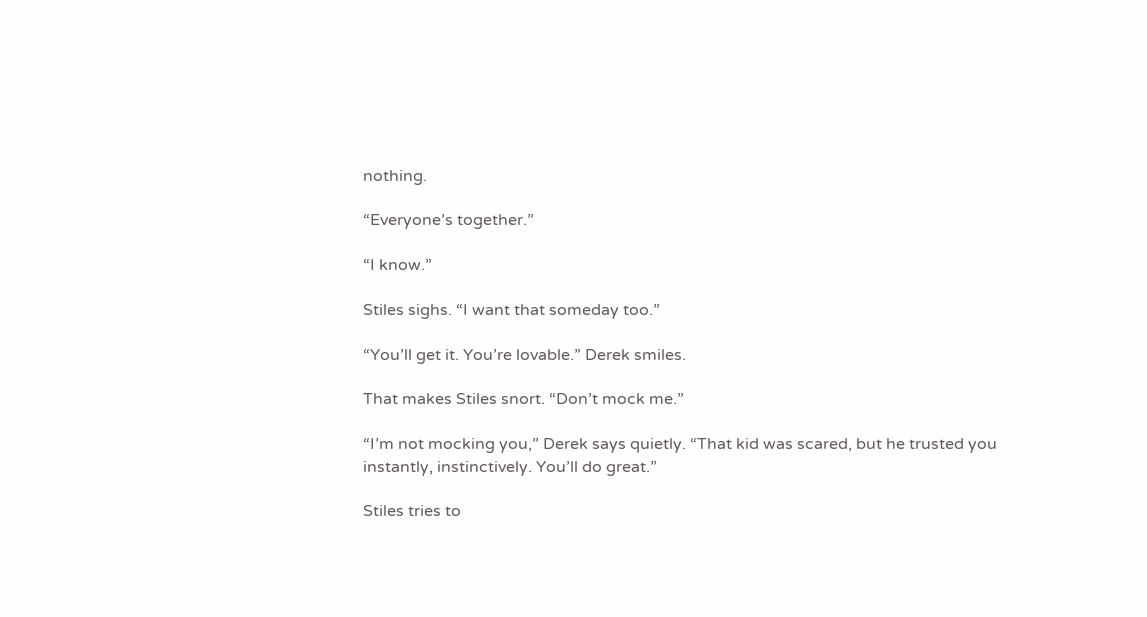nothing.

“Everyone’s together.”

“I know.”

Stiles sighs. “I want that someday too.”

“You’ll get it. You’re lovable.” Derek smiles.

That makes Stiles snort. “Don’t mock me.”

“I’m not mocking you,” Derek says quietly. “That kid was scared, but he trusted you instantly, instinctively. You’ll do great.”

Stiles tries to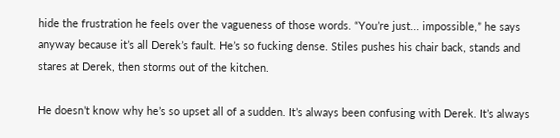hide the frustration he feels over the vagueness of those words. “You’re just... impossible,” he says anyway because it’s all Derek’s fault. He’s so fucking dense. Stiles pushes his chair back, stands and stares at Derek, then storms out of the kitchen.

He doesn’t know why he’s so upset all of a sudden. It’s always been confusing with Derek. It’s always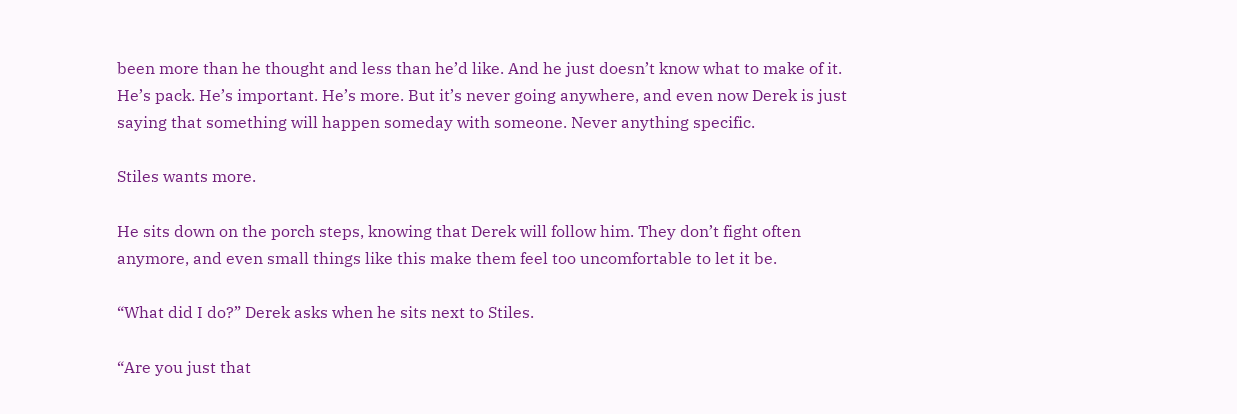been more than he thought and less than he’d like. And he just doesn’t know what to make of it. He’s pack. He’s important. He’s more. But it’s never going anywhere, and even now Derek is just saying that something will happen someday with someone. Never anything specific.

Stiles wants more.

He sits down on the porch steps, knowing that Derek will follow him. They don’t fight often anymore, and even small things like this make them feel too uncomfortable to let it be.

“What did I do?” Derek asks when he sits next to Stiles.

“Are you just that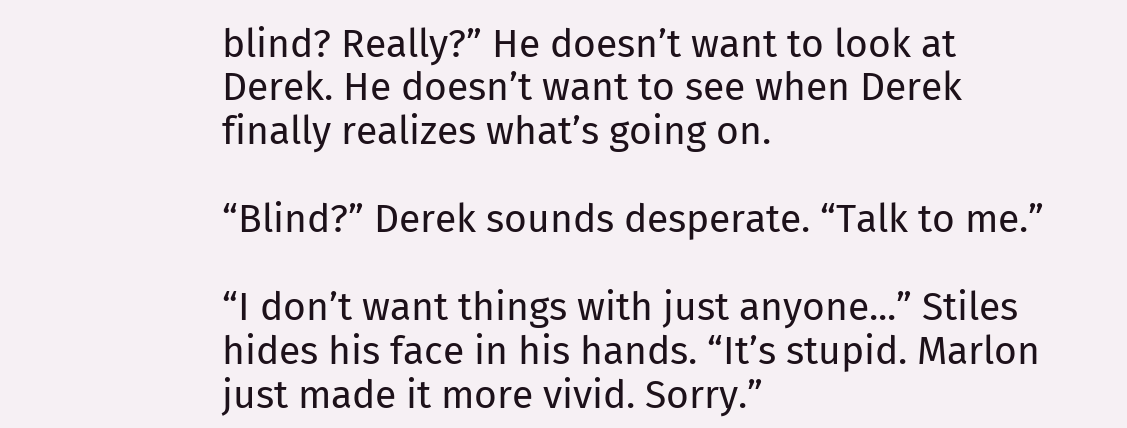blind? Really?” He doesn’t want to look at Derek. He doesn’t want to see when Derek finally realizes what’s going on.

“Blind?” Derek sounds desperate. “Talk to me.”

“I don’t want things with just anyone...” Stiles hides his face in his hands. “It’s stupid. Marlon just made it more vivid. Sorry.”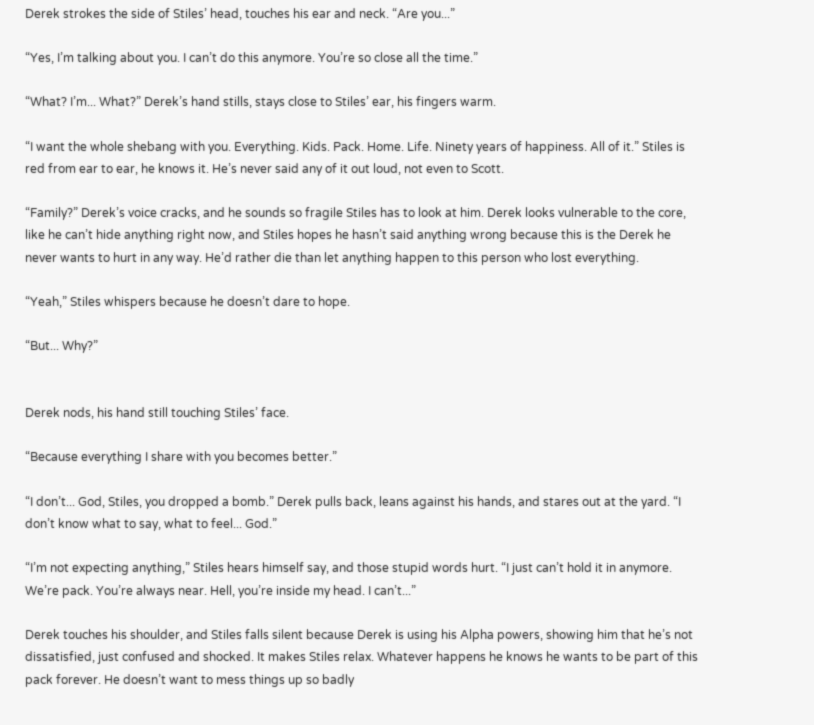Derek strokes the side of Stiles’ head, touches his ear and neck. “Are you...”

“Yes, I’m talking about you. I can’t do this anymore. You’re so close all the time.”

“What? I’m... What?” Derek’s hand stills, stays close to Stiles’ ear, his fingers warm.

“I want the whole shebang with you. Everything. Kids. Pack. Home. Life. Ninety years of happiness. All of it.” Stiles is red from ear to ear, he knows it. He’s never said any of it out loud, not even to Scott.

“Family?” Derek’s voice cracks, and he sounds so fragile Stiles has to look at him. Derek looks vulnerable to the core, like he can’t hide anything right now, and Stiles hopes he hasn’t said anything wrong because this is the Derek he never wants to hurt in any way. He’d rather die than let anything happen to this person who lost everything.

“Yeah,” Stiles whispers because he doesn’t dare to hope.

“But... Why?”


Derek nods, his hand still touching Stiles’ face.

“Because everything I share with you becomes better.”

“I don’t... God, Stiles, you dropped a bomb.” Derek pulls back, leans against his hands, and stares out at the yard. “I don’t know what to say, what to feel... God.”

“I’m not expecting anything,” Stiles hears himself say, and those stupid words hurt. “I just can’t hold it in anymore. We’re pack. You’re always near. Hell, you’re inside my head. I can’t...”

Derek touches his shoulder, and Stiles falls silent because Derek is using his Alpha powers, showing him that he’s not dissatisfied, just confused and shocked. It makes Stiles relax. Whatever happens he knows he wants to be part of this pack forever. He doesn’t want to mess things up so badly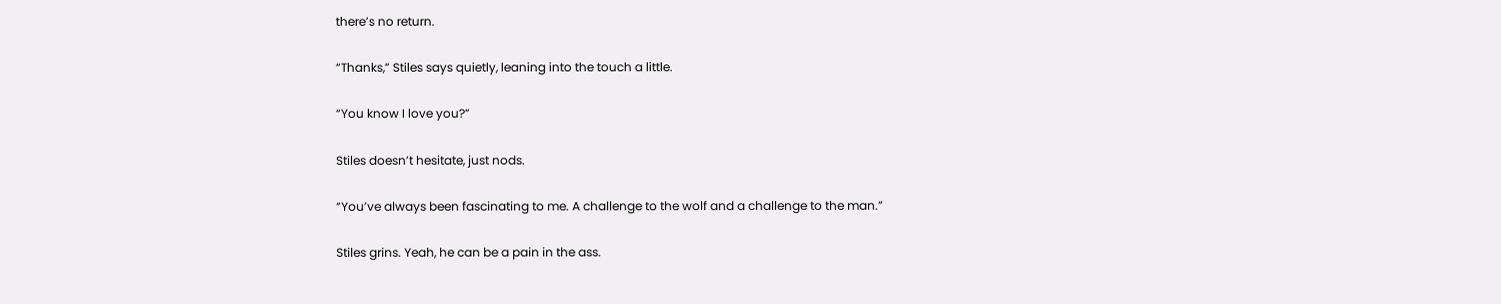there’s no return.

“Thanks,” Stiles says quietly, leaning into the touch a little.

“You know I love you?”

Stiles doesn’t hesitate, just nods.

“You’ve always been fascinating to me. A challenge to the wolf and a challenge to the man.”

Stiles grins. Yeah, he can be a pain in the ass.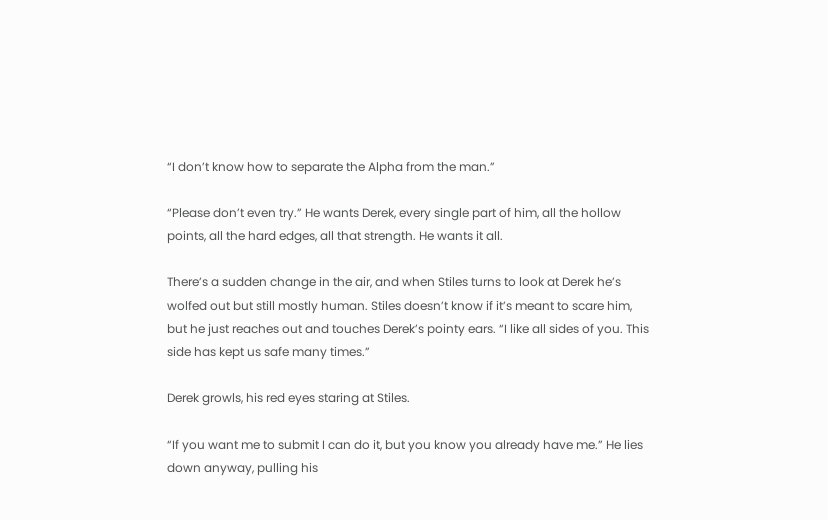“I don’t know how to separate the Alpha from the man.”

“Please don’t even try.” He wants Derek, every single part of him, all the hollow points, all the hard edges, all that strength. He wants it all.

There’s a sudden change in the air, and when Stiles turns to look at Derek he’s wolfed out but still mostly human. Stiles doesn’t know if it’s meant to scare him, but he just reaches out and touches Derek’s pointy ears. “I like all sides of you. This side has kept us safe many times.”

Derek growls, his red eyes staring at Stiles.

“If you want me to submit I can do it, but you know you already have me.” He lies down anyway, pulling his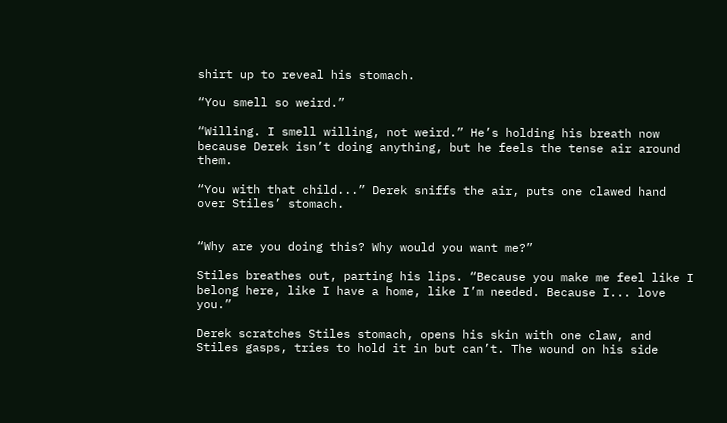shirt up to reveal his stomach.

“You smell so weird.”

“Willing. I smell willing, not weird.” He’s holding his breath now because Derek isn’t doing anything, but he feels the tense air around them.

“You with that child...” Derek sniffs the air, puts one clawed hand over Stiles’ stomach.


“Why are you doing this? Why would you want me?”

Stiles breathes out, parting his lips. “Because you make me feel like I belong here, like I have a home, like I’m needed. Because I... love you.”

Derek scratches Stiles stomach, opens his skin with one claw, and Stiles gasps, tries to hold it in but can’t. The wound on his side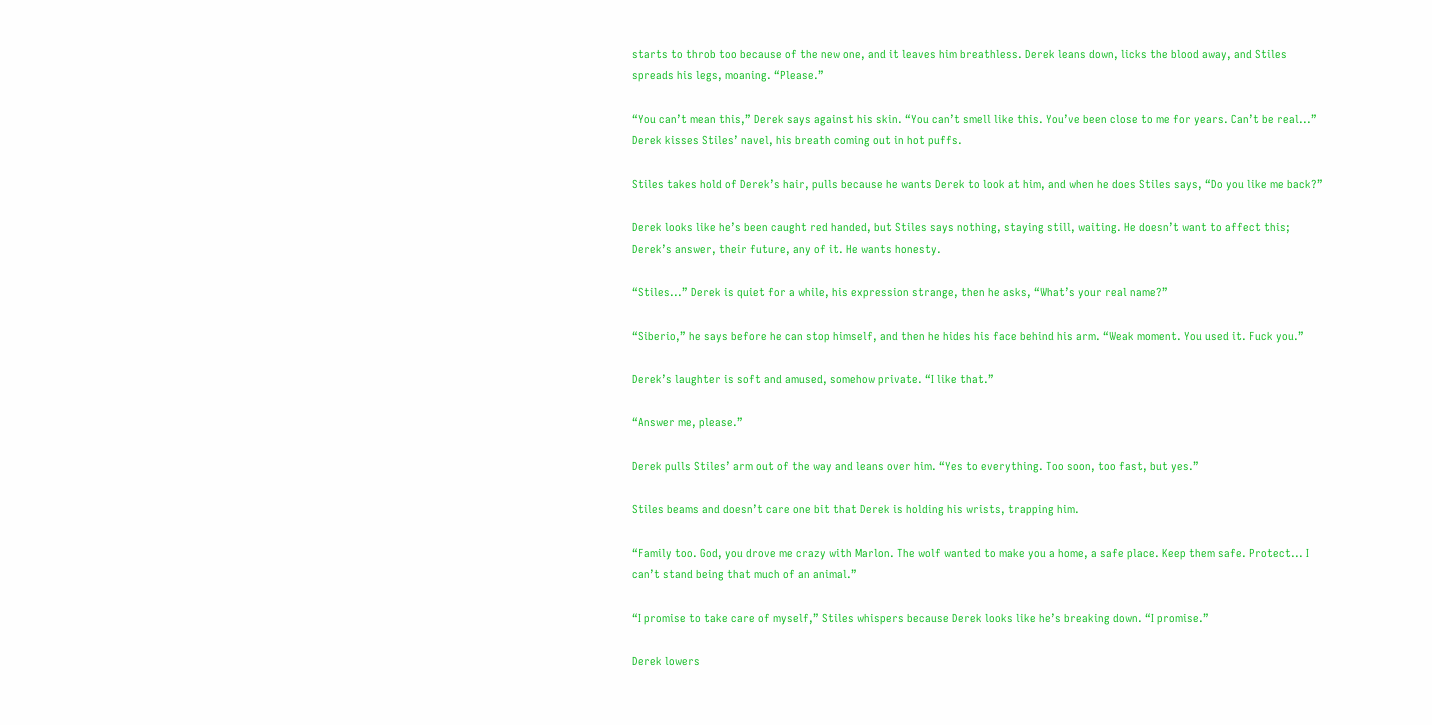starts to throb too because of the new one, and it leaves him breathless. Derek leans down, licks the blood away, and Stiles spreads his legs, moaning. “Please.”

“You can’t mean this,” Derek says against his skin. “You can’t smell like this. You’ve been close to me for years. Can’t be real...” Derek kisses Stiles’ navel, his breath coming out in hot puffs.

Stiles takes hold of Derek’s hair, pulls because he wants Derek to look at him, and when he does Stiles says, “Do you like me back?”

Derek looks like he’s been caught red handed, but Stiles says nothing, staying still, waiting. He doesn’t want to affect this; Derek’s answer, their future, any of it. He wants honesty.

“Stiles...” Derek is quiet for a while, his expression strange, then he asks, “What’s your real name?”

“Siberio,” he says before he can stop himself, and then he hides his face behind his arm. “Weak moment. You used it. Fuck you.”

Derek’s laughter is soft and amused, somehow private. “I like that.”

“Answer me, please.”

Derek pulls Stiles’ arm out of the way and leans over him. “Yes to everything. Too soon, too fast, but yes.”

Stiles beams and doesn’t care one bit that Derek is holding his wrists, trapping him.

“Family too. God, you drove me crazy with Marlon. The wolf wanted to make you a home, a safe place. Keep them safe. Protect... I can’t stand being that much of an animal.”

“I promise to take care of myself,” Stiles whispers because Derek looks like he’s breaking down. “I promise.”

Derek lowers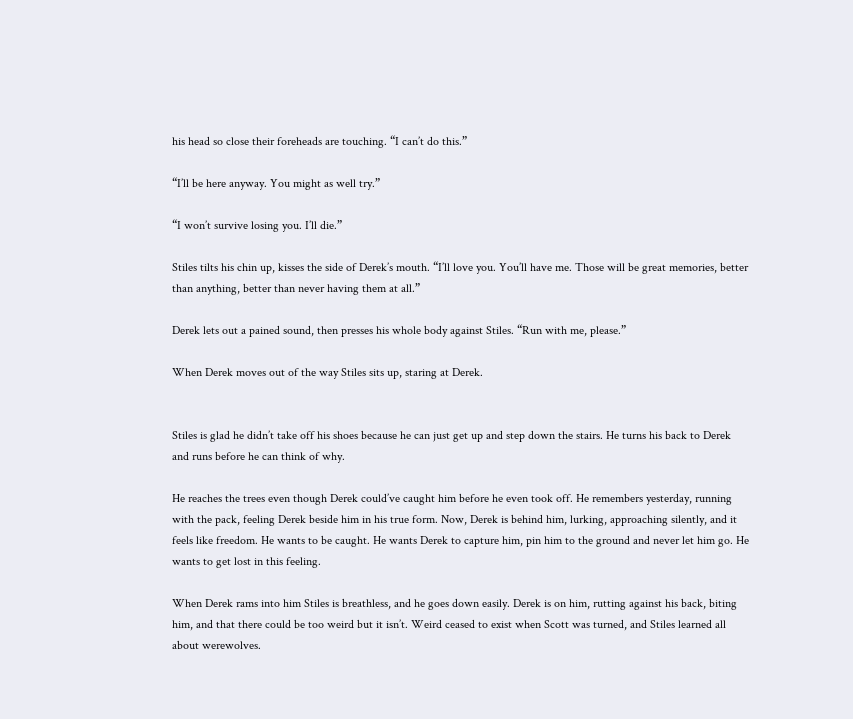his head so close their foreheads are touching. “I can’t do this.”

“I’ll be here anyway. You might as well try.”

“I won’t survive losing you. I’ll die.”

Stiles tilts his chin up, kisses the side of Derek’s mouth. “I’ll love you. You’ll have me. Those will be great memories, better than anything, better than never having them at all.”

Derek lets out a pained sound, then presses his whole body against Stiles. “Run with me, please.”

When Derek moves out of the way Stiles sits up, staring at Derek.


Stiles is glad he didn’t take off his shoes because he can just get up and step down the stairs. He turns his back to Derek and runs before he can think of why.

He reaches the trees even though Derek could’ve caught him before he even took off. He remembers yesterday, running with the pack, feeling Derek beside him in his true form. Now, Derek is behind him, lurking, approaching silently, and it feels like freedom. He wants to be caught. He wants Derek to capture him, pin him to the ground and never let him go. He wants to get lost in this feeling.

When Derek rams into him Stiles is breathless, and he goes down easily. Derek is on him, rutting against his back, biting him, and that there could be too weird but it isn’t. Weird ceased to exist when Scott was turned, and Stiles learned all about werewolves.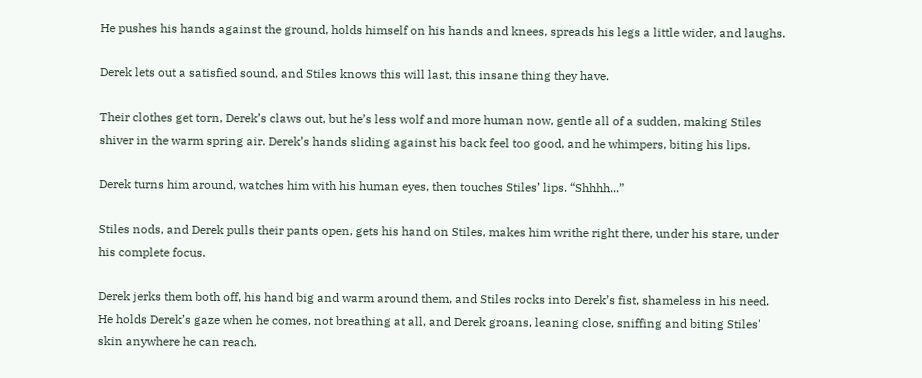He pushes his hands against the ground, holds himself on his hands and knees, spreads his legs a little wider, and laughs.

Derek lets out a satisfied sound, and Stiles knows this will last, this insane thing they have.

Their clothes get torn, Derek’s claws out, but he’s less wolf and more human now, gentle all of a sudden, making Stiles shiver in the warm spring air. Derek’s hands sliding against his back feel too good, and he whimpers, biting his lips.

Derek turns him around, watches him with his human eyes, then touches Stiles’ lips. “Shhhh...”

Stiles nods, and Derek pulls their pants open, gets his hand on Stiles, makes him writhe right there, under his stare, under his complete focus.

Derek jerks them both off, his hand big and warm around them, and Stiles rocks into Derek’s fist, shameless in his need. He holds Derek’s gaze when he comes, not breathing at all, and Derek groans, leaning close, sniffing and biting Stiles' skin anywhere he can reach.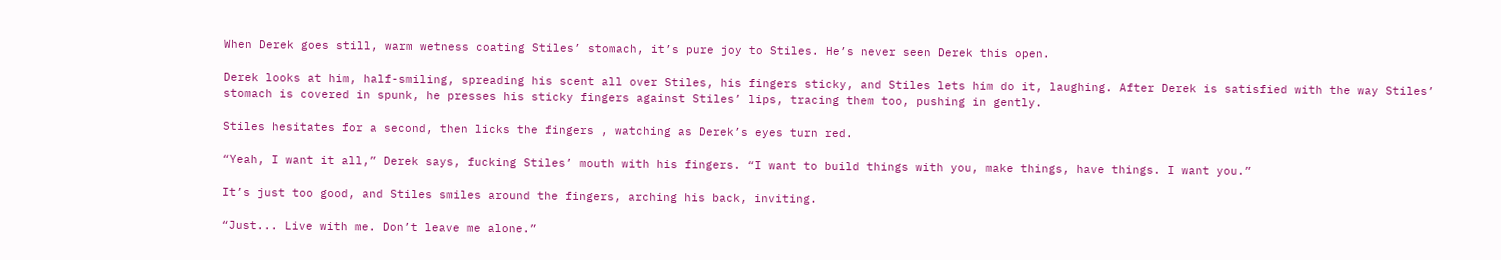When Derek goes still, warm wetness coating Stiles’ stomach, it’s pure joy to Stiles. He’s never seen Derek this open.

Derek looks at him, half-smiling, spreading his scent all over Stiles, his fingers sticky, and Stiles lets him do it, laughing. After Derek is satisfied with the way Stiles’ stomach is covered in spunk, he presses his sticky fingers against Stiles’ lips, tracing them too, pushing in gently.

Stiles hesitates for a second, then licks the fingers , watching as Derek’s eyes turn red.

“Yeah, I want it all,” Derek says, fucking Stiles’ mouth with his fingers. “I want to build things with you, make things, have things. I want you.”

It’s just too good, and Stiles smiles around the fingers, arching his back, inviting.

“Just... Live with me. Don’t leave me alone.”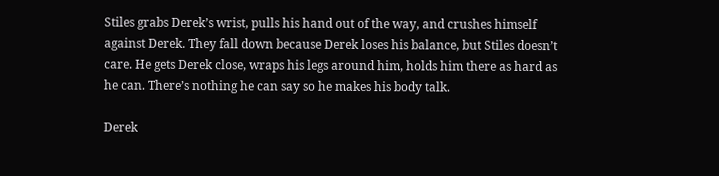Stiles grabs Derek’s wrist, pulls his hand out of the way, and crushes himself against Derek. They fall down because Derek loses his balance, but Stiles doesn’t care. He gets Derek close, wraps his legs around him, holds him there as hard as he can. There’s nothing he can say so he makes his body talk.

Derek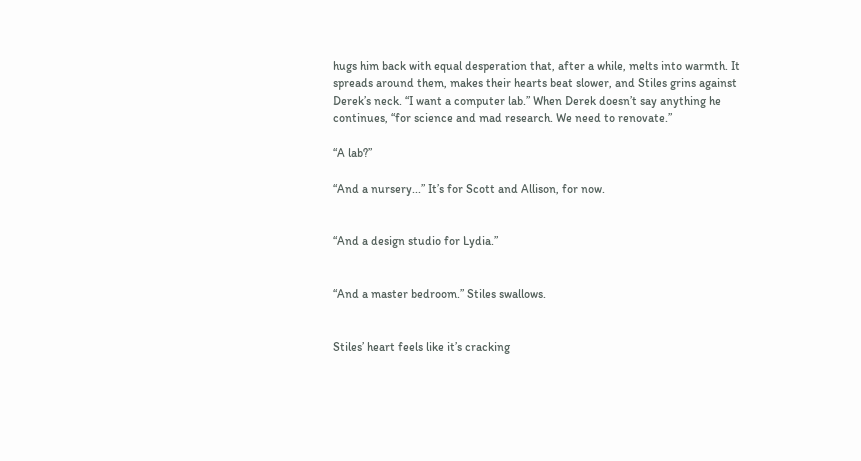hugs him back with equal desperation that, after a while, melts into warmth. It spreads around them, makes their hearts beat slower, and Stiles grins against Derek’s neck. “I want a computer lab.” When Derek doesn’t say anything he continues, “for science and mad research. We need to renovate.”

“A lab?”

“And a nursery...” It’s for Scott and Allison, for now.


“And a design studio for Lydia.”


“And a master bedroom.” Stiles swallows.


Stiles’ heart feels like it’s cracking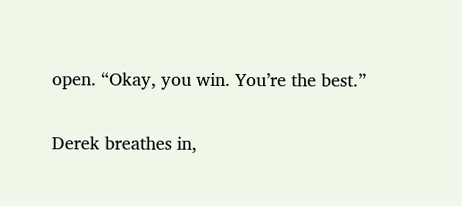open. “Okay, you win. You’re the best.”

Derek breathes in,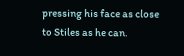pressing his face as close to Stiles as he can.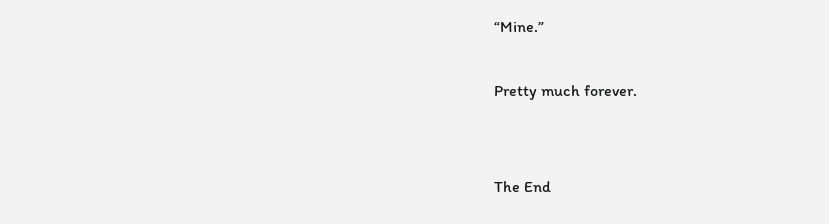“Mine.”

Pretty much forever.


The End